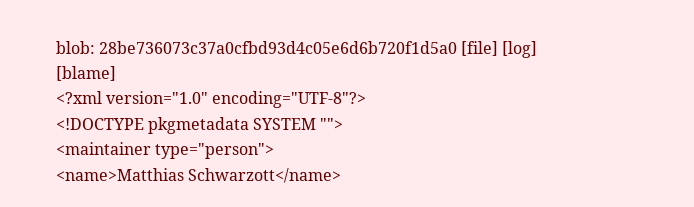blob: 28be736073c37a0cfbd93d4c05e6d6b720f1d5a0 [file] [log] [blame]
<?xml version="1.0" encoding="UTF-8"?>
<!DOCTYPE pkgmetadata SYSTEM "">
<maintainer type="person">
<name>Matthias Schwarzott</name>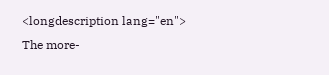<longdescription lang="en">
The more-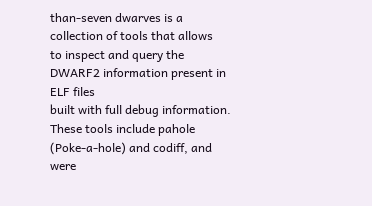than-seven dwarves is a collection of tools that allows
to inspect and query the DWARF2 information present in ELF files
built with full debug information. These tools include pahole
(Poke-a-hole) and codiff, and were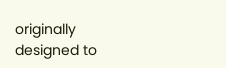originally designed to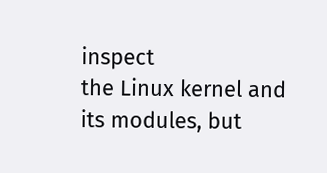inspect
the Linux kernel and its modules, but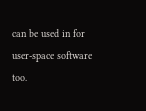can be used in for
user-space software too.